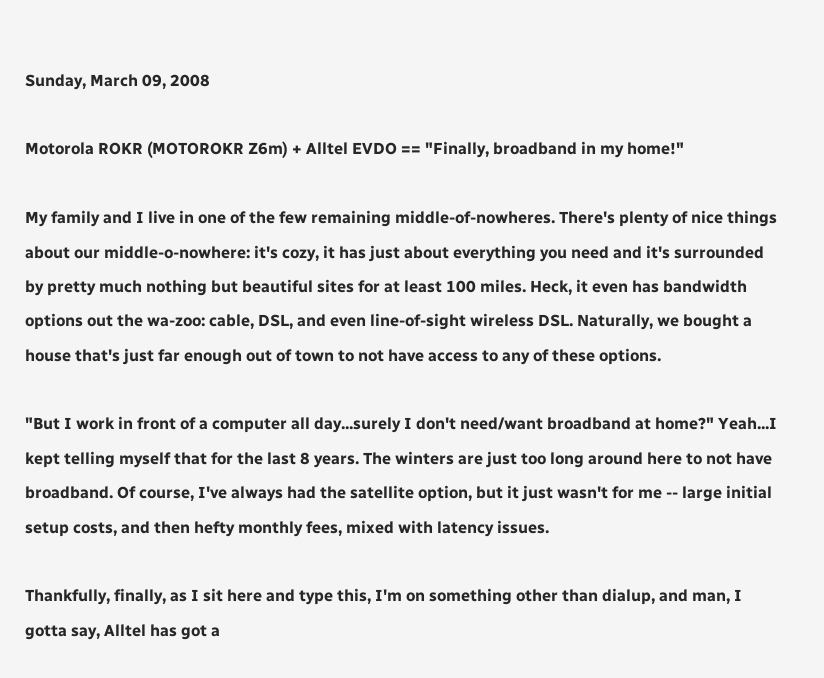Sunday, March 09, 2008

Motorola ROKR (MOTOROKR Z6m) + Alltel EVDO == "Finally, broadband in my home!"

My family and I live in one of the few remaining middle-of-nowheres. There's plenty of nice things about our middle-o-nowhere: it's cozy, it has just about everything you need and it's surrounded by pretty much nothing but beautiful sites for at least 100 miles. Heck, it even has bandwidth options out the wa-zoo: cable, DSL, and even line-of-sight wireless DSL. Naturally, we bought a house that's just far enough out of town to not have access to any of these options.

"But I work in front of a computer all day...surely I don't need/want broadband at home?" Yeah...I kept telling myself that for the last 8 years. The winters are just too long around here to not have broadband. Of course, I've always had the satellite option, but it just wasn't for me -- large initial setup costs, and then hefty monthly fees, mixed with latency issues.

Thankfully, finally, as I sit here and type this, I'm on something other than dialup, and man, I gotta say, Alltel has got a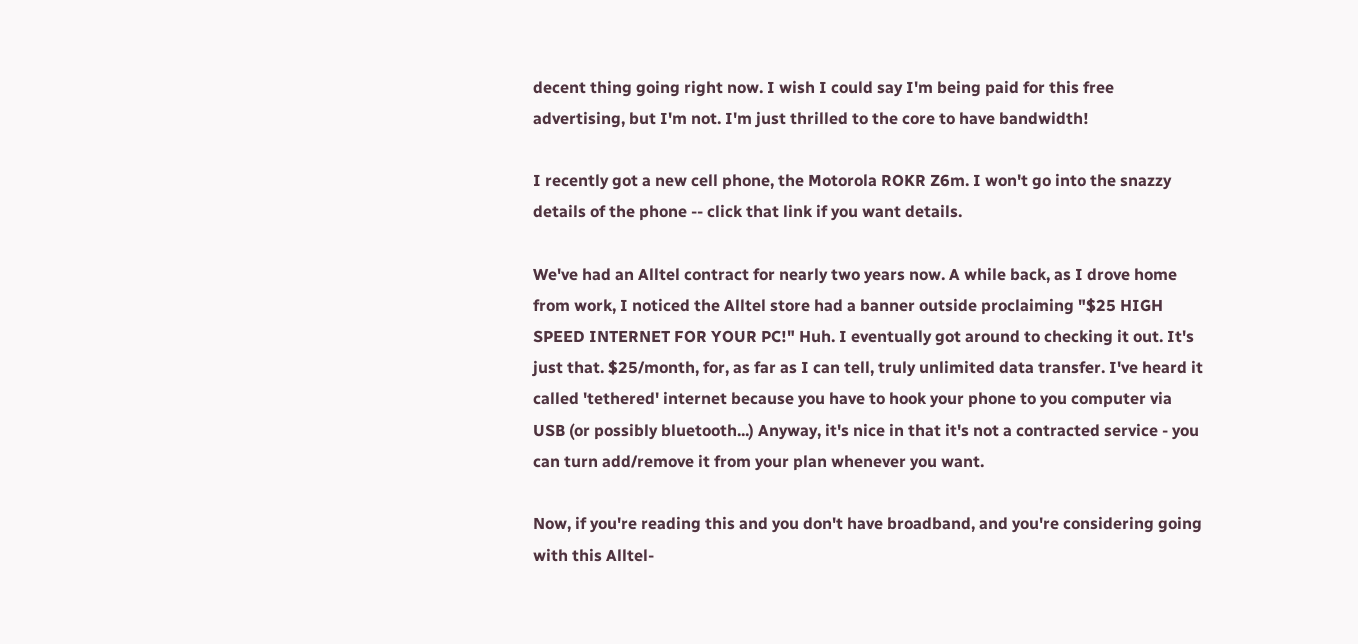decent thing going right now. I wish I could say I'm being paid for this free advertising, but I'm not. I'm just thrilled to the core to have bandwidth!

I recently got a new cell phone, the Motorola ROKR Z6m. I won't go into the snazzy details of the phone -- click that link if you want details.

We've had an Alltel contract for nearly two years now. A while back, as I drove home from work, I noticed the Alltel store had a banner outside proclaiming "$25 HIGH SPEED INTERNET FOR YOUR PC!" Huh. I eventually got around to checking it out. It's just that. $25/month, for, as far as I can tell, truly unlimited data transfer. I've heard it called 'tethered' internet because you have to hook your phone to you computer via USB (or possibly bluetooth...) Anyway, it's nice in that it's not a contracted service - you can turn add/remove it from your plan whenever you want.

Now, if you're reading this and you don't have broadband, and you're considering going with this Alltel-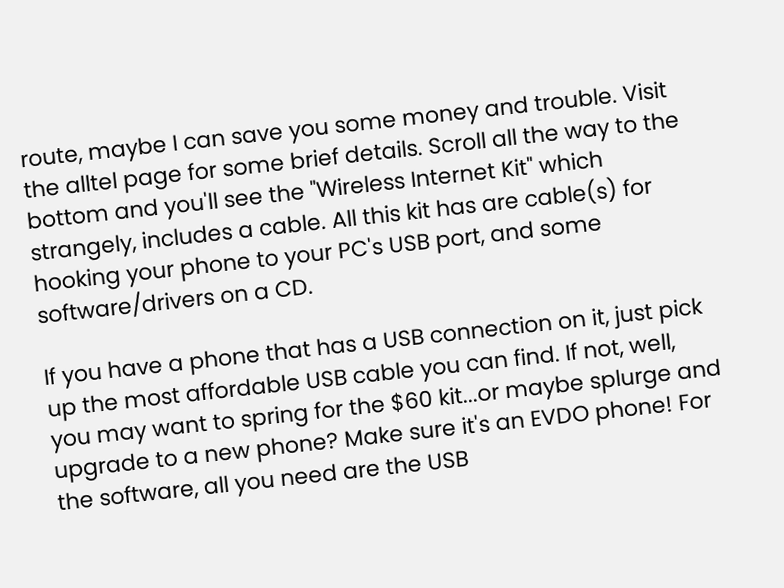route, maybe I can save you some money and trouble. Visit the alltel page for some brief details. Scroll all the way to the bottom and you'll see the "Wireless Internet Kit" which strangely, includes a cable. All this kit has are cable(s) for hooking your phone to your PC's USB port, and some software/drivers on a CD.

If you have a phone that has a USB connection on it, just pick up the most affordable USB cable you can find. If not, well, you may want to spring for the $60 kit...or maybe splurge and upgrade to a new phone? Make sure it's an EVDO phone! For the software, all you need are the USB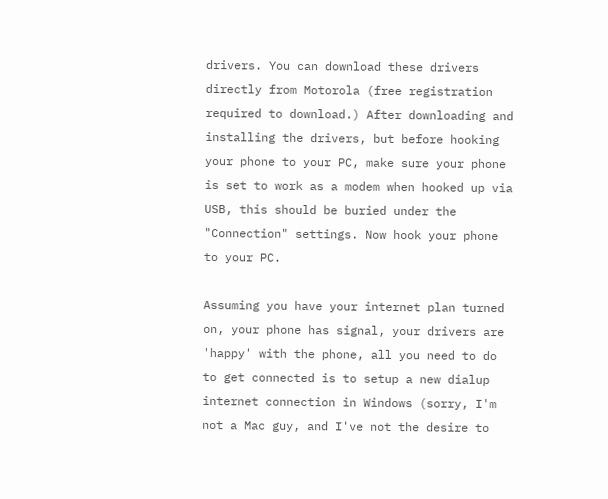drivers. You can download these drivers directly from Motorola (free registration required to download.) After downloading and installing the drivers, but before hooking your phone to your PC, make sure your phone is set to work as a modem when hooked up via USB, this should be buried under the "Connection" settings. Now hook your phone to your PC.

Assuming you have your internet plan turned on, your phone has signal, your drivers are 'happy' with the phone, all you need to do to get connected is to setup a new dialup internet connection in Windows (sorry, I'm not a Mac guy, and I've not the desire to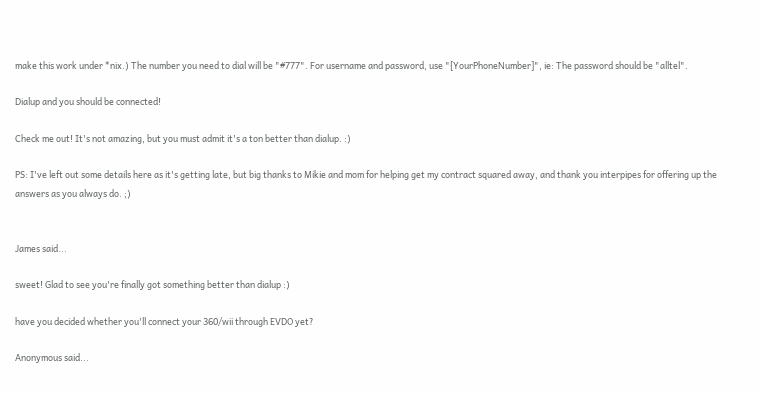make this work under *nix.) The number you need to dial will be "#777". For username and password, use "[YourPhoneNumber]", ie: The password should be "alltel".

Dialup and you should be connected!

Check me out! It's not amazing, but you must admit it's a ton better than dialup. :)

PS: I've left out some details here as it's getting late, but big thanks to Mikie and mom for helping get my contract squared away, and thank you interpipes for offering up the answers as you always do. ;)


James said...

sweet! Glad to see you're finally got something better than dialup :)

have you decided whether you'll connect your 360/wii through EVDO yet?

Anonymous said...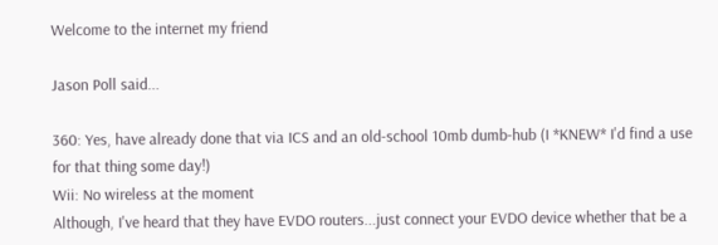Welcome to the internet my friend

Jason Poll said...

360: Yes, have already done that via ICS and an old-school 10mb dumb-hub (I *KNEW* I'd find a use for that thing some day!)
Wii: No wireless at the moment
Although, I've heard that they have EVDO routers...just connect your EVDO device whether that be a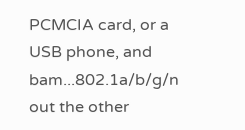PCMCIA card, or a USB phone, and bam...802.1a/b/g/n out the other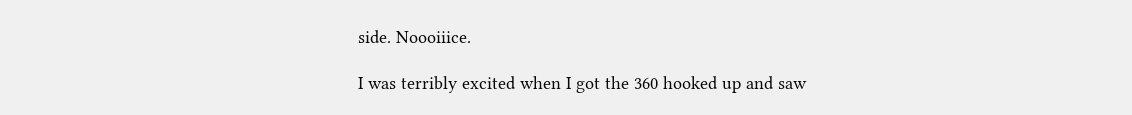side. Noooiiice.

I was terribly excited when I got the 360 hooked up and saw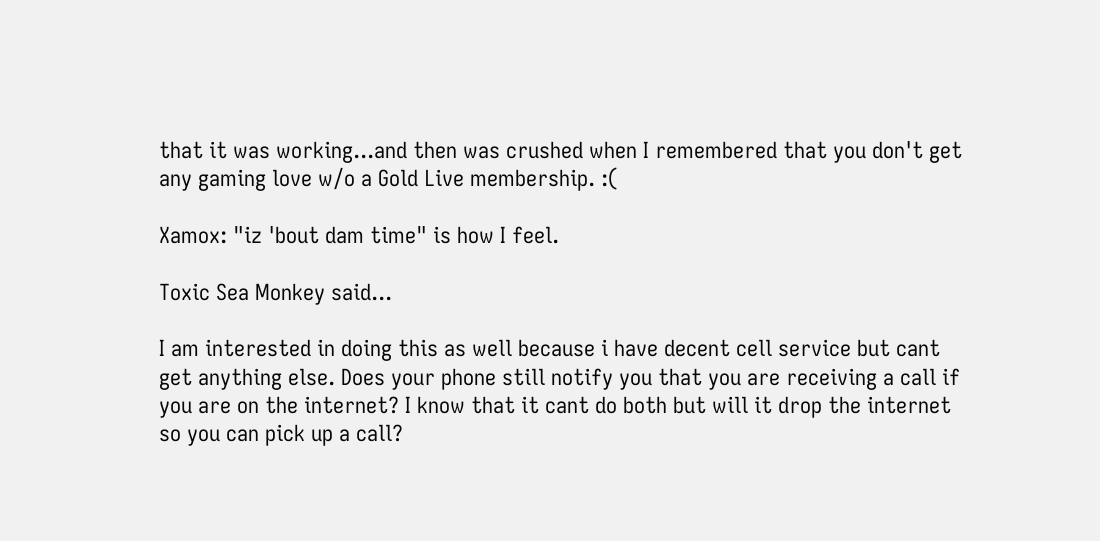that it was working...and then was crushed when I remembered that you don't get any gaming love w/o a Gold Live membership. :(

Xamox: "iz 'bout dam time" is how I feel.

Toxic Sea Monkey said...

I am interested in doing this as well because i have decent cell service but cant get anything else. Does your phone still notify you that you are receiving a call if you are on the internet? I know that it cant do both but will it drop the internet so you can pick up a call?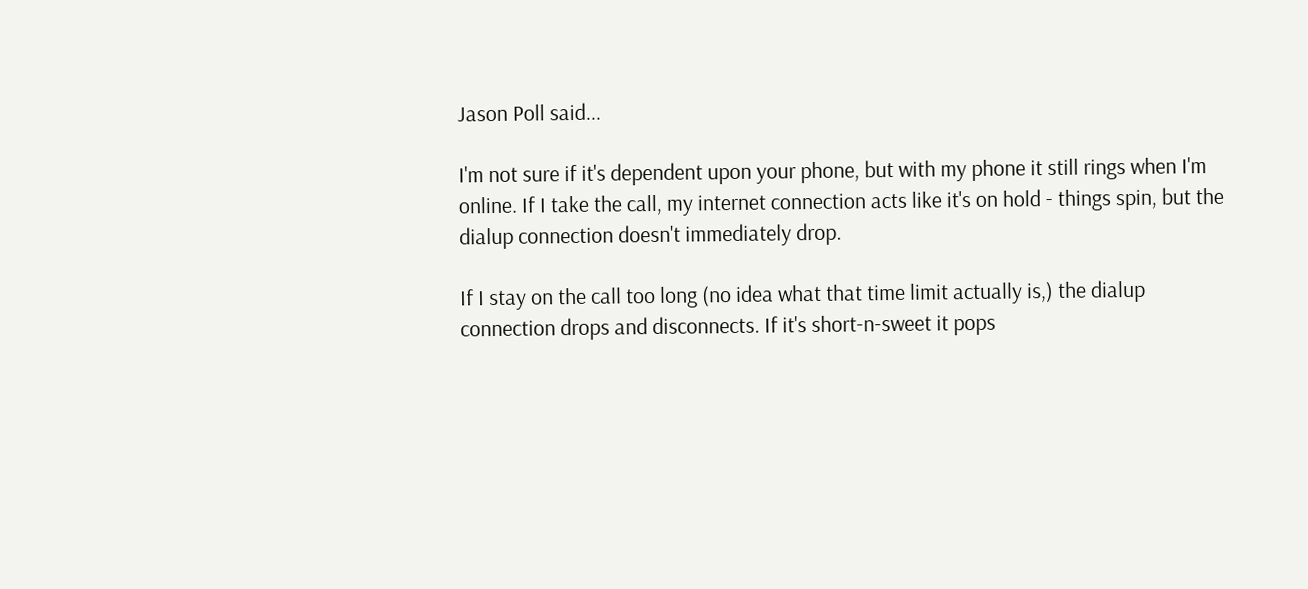Jason Poll said...

I'm not sure if it's dependent upon your phone, but with my phone it still rings when I'm online. If I take the call, my internet connection acts like it's on hold - things spin, but the dialup connection doesn't immediately drop.

If I stay on the call too long (no idea what that time limit actually is,) the dialup connection drops and disconnects. If it's short-n-sweet it pops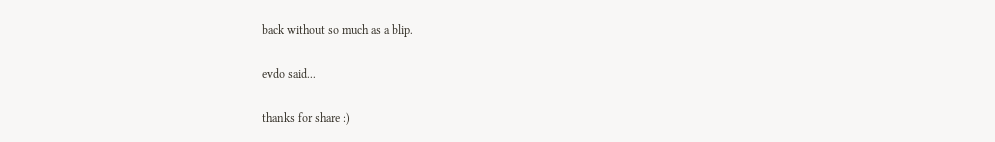back without so much as a blip.

evdo said...

thanks for share :)